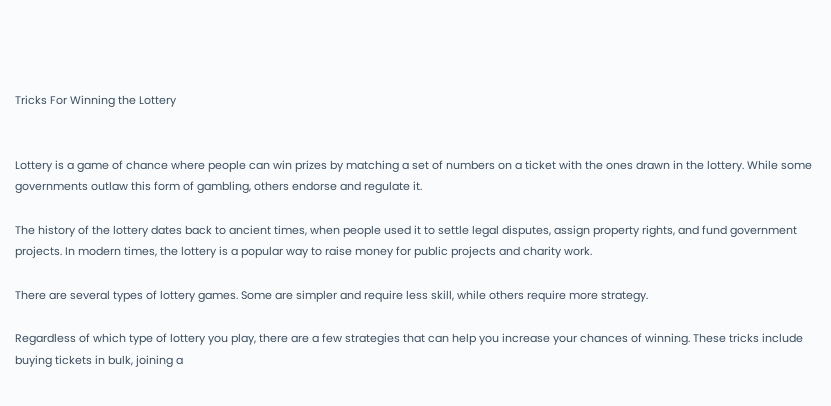Tricks For Winning the Lottery


Lottery is a game of chance where people can win prizes by matching a set of numbers on a ticket with the ones drawn in the lottery. While some governments outlaw this form of gambling, others endorse and regulate it.

The history of the lottery dates back to ancient times, when people used it to settle legal disputes, assign property rights, and fund government projects. In modern times, the lottery is a popular way to raise money for public projects and charity work.

There are several types of lottery games. Some are simpler and require less skill, while others require more strategy.

Regardless of which type of lottery you play, there are a few strategies that can help you increase your chances of winning. These tricks include buying tickets in bulk, joining a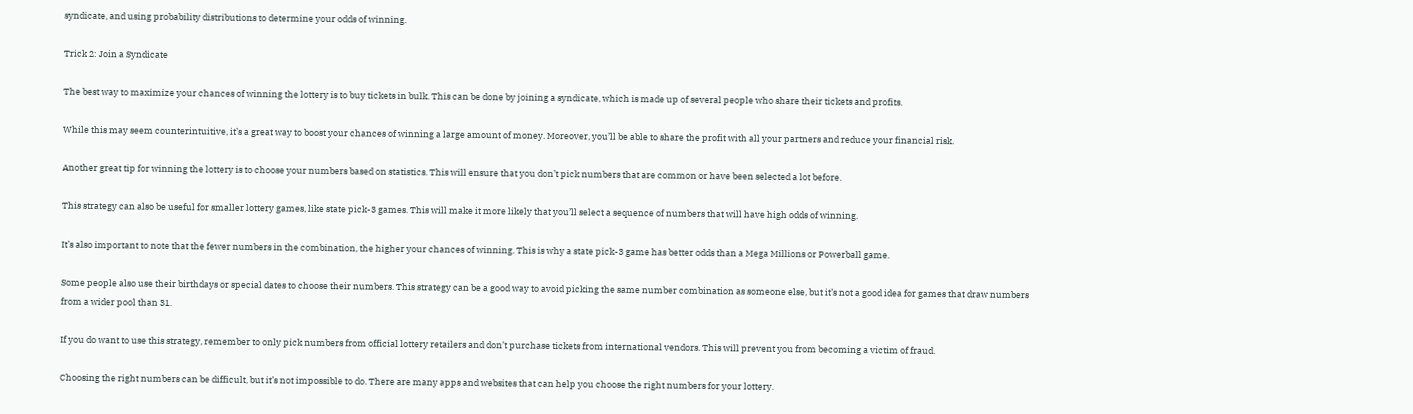syndicate, and using probability distributions to determine your odds of winning.

Trick 2: Join a Syndicate

The best way to maximize your chances of winning the lottery is to buy tickets in bulk. This can be done by joining a syndicate, which is made up of several people who share their tickets and profits.

While this may seem counterintuitive, it’s a great way to boost your chances of winning a large amount of money. Moreover, you’ll be able to share the profit with all your partners and reduce your financial risk.

Another great tip for winning the lottery is to choose your numbers based on statistics. This will ensure that you don’t pick numbers that are common or have been selected a lot before.

This strategy can also be useful for smaller lottery games, like state pick-3 games. This will make it more likely that you’ll select a sequence of numbers that will have high odds of winning.

It’s also important to note that the fewer numbers in the combination, the higher your chances of winning. This is why a state pick-3 game has better odds than a Mega Millions or Powerball game.

Some people also use their birthdays or special dates to choose their numbers. This strategy can be a good way to avoid picking the same number combination as someone else, but it’s not a good idea for games that draw numbers from a wider pool than 31.

If you do want to use this strategy, remember to only pick numbers from official lottery retailers and don’t purchase tickets from international vendors. This will prevent you from becoming a victim of fraud.

Choosing the right numbers can be difficult, but it’s not impossible to do. There are many apps and websites that can help you choose the right numbers for your lottery.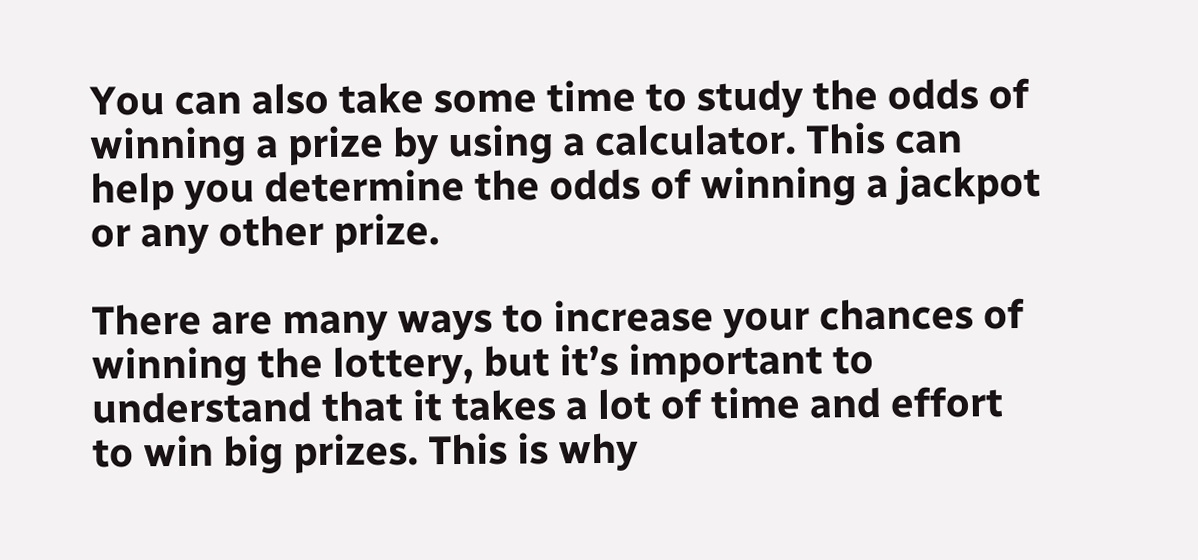You can also take some time to study the odds of winning a prize by using a calculator. This can help you determine the odds of winning a jackpot or any other prize.

There are many ways to increase your chances of winning the lottery, but it’s important to understand that it takes a lot of time and effort to win big prizes. This is why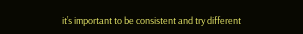it’s important to be consistent and try different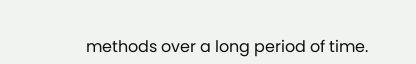methods over a long period of time.